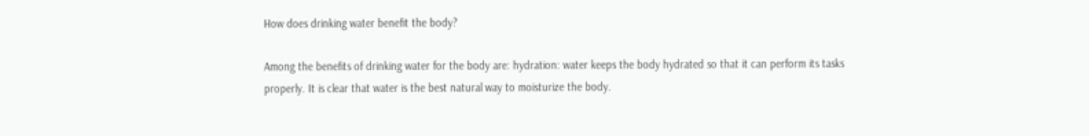How does drinking water benefit the body?

Among the benefits of drinking water for the body are: hydration: water keeps the body hydrated so that it can perform its tasks properly. It is clear that water is the best natural way to moisturize the body.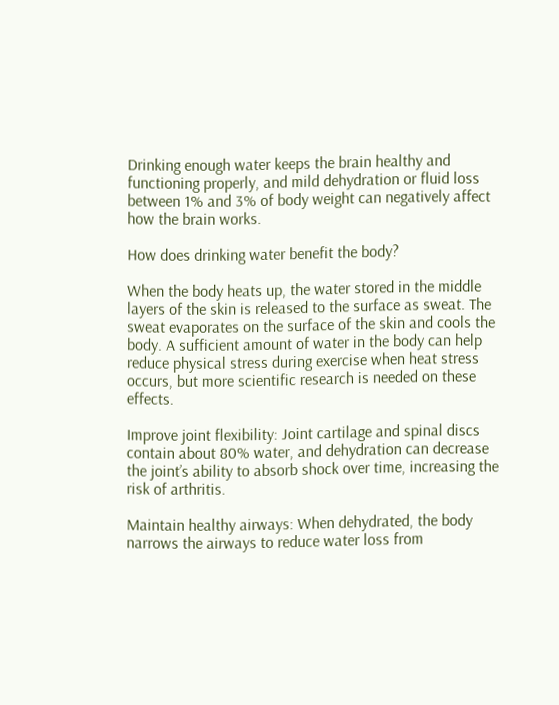Drinking enough water keeps the brain healthy and functioning properly, and mild dehydration or fluid loss between 1% and 3% of body weight can negatively affect how the brain works.

How does drinking water benefit the body?

When the body heats up, the water stored in the middle layers of the skin is released to the surface as sweat. The sweat evaporates on the surface of the skin and cools the body. A sufficient amount of water in the body can help reduce physical stress during exercise when heat stress occurs, but more scientific research is needed on these effects.

Improve joint flexibility: Joint cartilage and spinal discs contain about 80% water, and dehydration can decrease the joint’s ability to absorb shock over time, increasing the risk of arthritis.

Maintain healthy airways: When dehydrated, the body narrows the airways to reduce water loss from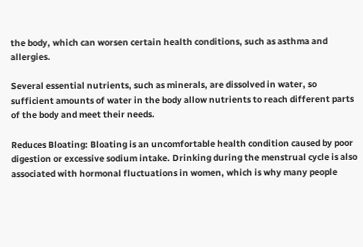the body, which can worsen certain health conditions, such as asthma and allergies.

Several essential nutrients, such as minerals, are dissolved in water, so sufficient amounts of water in the body allow nutrients to reach different parts of the body and meet their needs.

Reduces Bloating: Bloating is an uncomfortable health condition caused by poor digestion or excessive sodium intake. Drinking during the menstrual cycle is also associated with hormonal fluctuations in women, which is why many people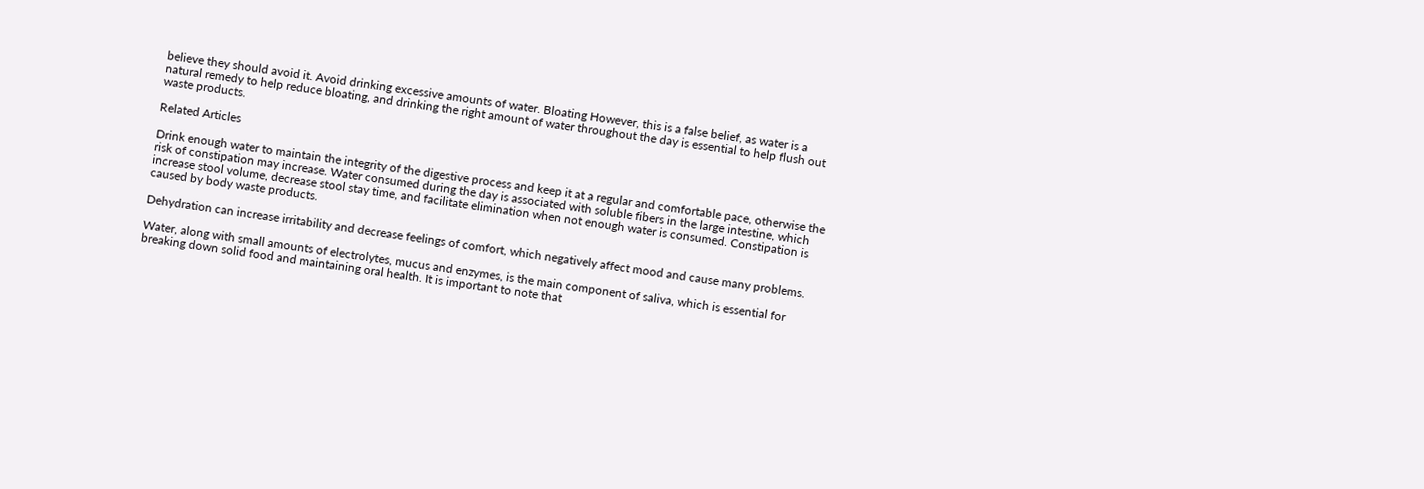believe they should avoid it. Avoid drinking excessive amounts of water. Bloating However, this is a false belief, as water is a natural remedy to help reduce bloating, and drinking the right amount of water throughout the day is essential to help flush out waste products.

Related Articles

Drink enough water to maintain the integrity of the digestive process and keep it at a regular and comfortable pace, otherwise the risk of constipation may increase. Water consumed during the day is associated with soluble fibers in the large intestine, which increase stool volume, decrease stool stay time, and facilitate elimination when not enough water is consumed. Constipation is caused by body waste products.

Dehydration can increase irritability and decrease feelings of comfort, which negatively affect mood and cause many problems.

Water, along with small amounts of electrolytes, mucus and enzymes, is the main component of saliva, which is essential for breaking down solid food and maintaining oral health. It is important to note that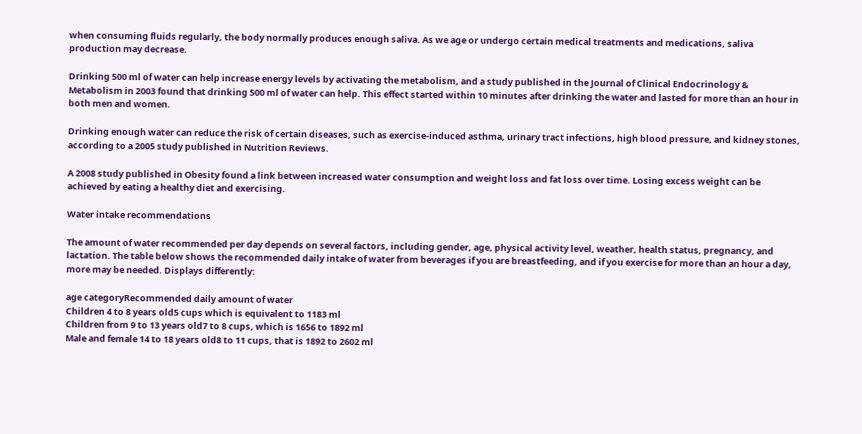when consuming fluids regularly, the body normally produces enough saliva. As we age or undergo certain medical treatments and medications, saliva production may decrease.

Drinking 500 ml of water can help increase energy levels by activating the metabolism, and a study published in the Journal of Clinical Endocrinology & Metabolism in 2003 found that drinking 500 ml of water can help. This effect started within 10 minutes after drinking the water and lasted for more than an hour in both men and women.

Drinking enough water can reduce the risk of certain diseases, such as exercise-induced asthma, urinary tract infections, high blood pressure, and kidney stones, according to a 2005 study published in Nutrition Reviews.

A 2008 study published in Obesity found a link between increased water consumption and weight loss and fat loss over time. Losing excess weight can be achieved by eating a healthy diet and exercising.

Water intake recommendations

The amount of water recommended per day depends on several factors, including gender, age, physical activity level, weather, health status, pregnancy, and lactation. The table below shows the recommended daily intake of water from beverages if you are breastfeeding, and if you exercise for more than an hour a day, more may be needed. Displays differently:

age categoryRecommended daily amount of water
Children 4 to 8 years old5 cups which is equivalent to 1183 ml
Children from 9 to 13 years old7 to 8 cups, which is 1656 to 1892 ml
Male and female 14 to 18 years old8 to 11 cups, that is 1892 to 2602 ml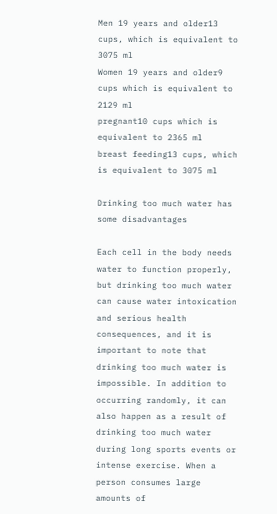Men 19 years and older13 cups, which is equivalent to 3075 ml
Women 19 years and older9 cups which is equivalent to 2129 ml
pregnant10 cups which is equivalent to 2365 ml
breast feeding13 cups, which is equivalent to 3075 ml

Drinking too much water has some disadvantages

Each cell in the body needs water to function properly, but drinking too much water can cause water intoxication and serious health consequences, and it is important to note that drinking too much water is impossible. In addition to occurring randomly, it can also happen as a result of drinking too much water during long sports events or intense exercise. When a person consumes large amounts of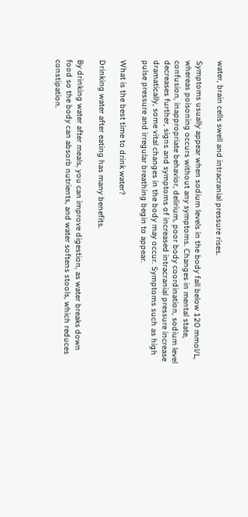water, brain cells swell and intracranial pressure rises.

Symptoms usually appear when sodium levels in the body fall below 120 mmol/L, whereas poisoning occurs without any symptoms. Changes in mental state, confusion, inappropriate behavior, delirium, poor body coordination, sodium level decreases further, signs and symptoms of increased intracranial pressure increase dramatically, some vital changes in the body may occur. Symptoms such as high pulse pressure and irregular breathing begin to appear.

What is the best time to drink water?

Drinking water after eating has many benefits.

By drinking water after meals, you can improve digestion, as water breaks down food so the body can absorb nutrients, and water softens stools, which reduces constipation.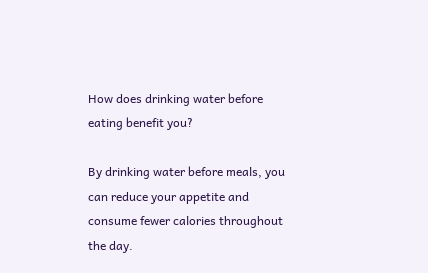How does drinking water before eating benefit you?

By drinking water before meals, you can reduce your appetite and consume fewer calories throughout the day.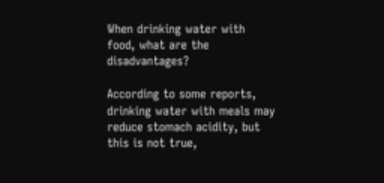When drinking water with food, what are the disadvantages?

According to some reports, drinking water with meals may reduce stomach acidity, but this is not true,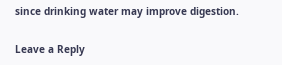since drinking water may improve digestion.

Leave a Reply